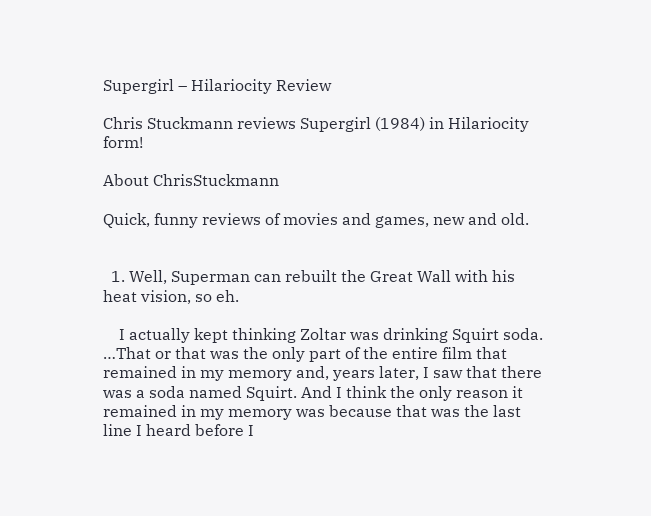Supergirl – Hilariocity Review

Chris Stuckmann reviews Supergirl (1984) in Hilariocity form!

About ChrisStuckmann

Quick, funny reviews of movies and games, new and old.


  1. Well, Superman can rebuilt the Great Wall with his heat vision, so eh.

    I actually kept thinking Zoltar was drinking Squirt soda. …That or that was the only part of the entire film that remained in my memory and, years later, I saw that there was a soda named Squirt. And I think the only reason it remained in my memory was because that was the last line I heard before I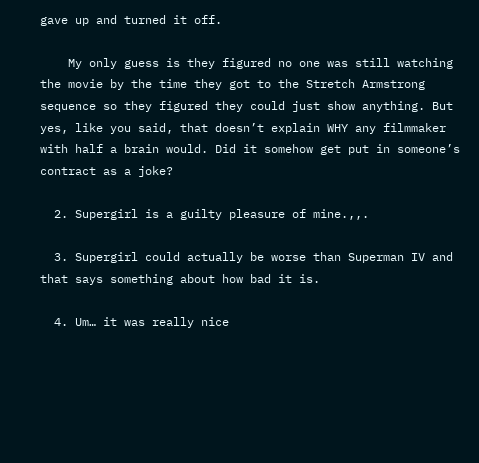gave up and turned it off.

    My only guess is they figured no one was still watching the movie by the time they got to the Stretch Armstrong sequence so they figured they could just show anything. But yes, like you said, that doesn’t explain WHY any filmmaker with half a brain would. Did it somehow get put in someone’s contract as a joke?

  2. Supergirl is a guilty pleasure of mine.,,.

  3. Supergirl could actually be worse than Superman IV and that says something about how bad it is.

  4. Um… it was really nice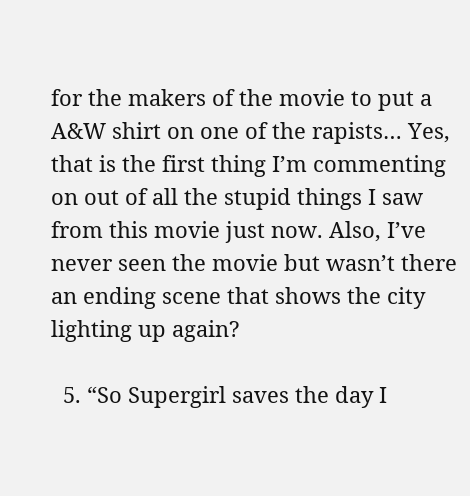for the makers of the movie to put a A&W shirt on one of the rapists… Yes, that is the first thing I’m commenting on out of all the stupid things I saw from this movie just now. Also, I’ve never seen the movie but wasn’t there an ending scene that shows the city lighting up again?

  5. “So Supergirl saves the day I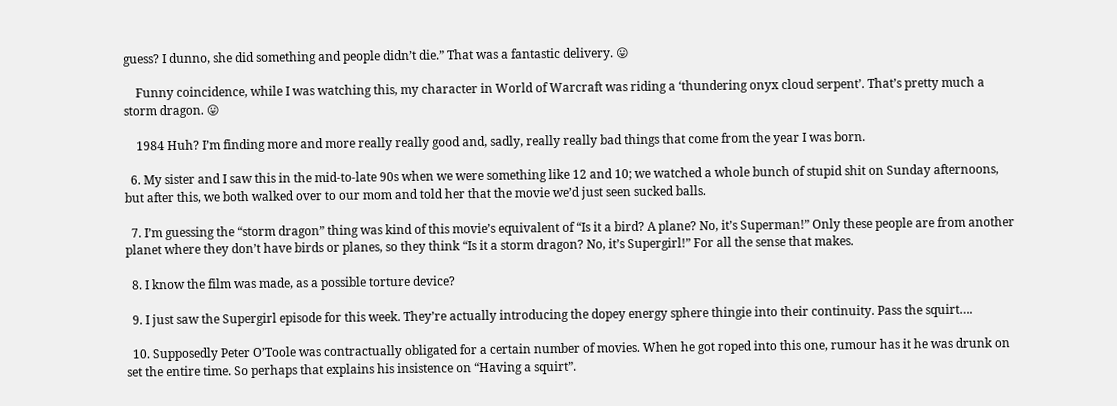guess? I dunno, she did something and people didn’t die.” That was a fantastic delivery. 😛

    Funny coincidence, while I was watching this, my character in World of Warcraft was riding a ‘thundering onyx cloud serpent’. That’s pretty much a storm dragon. 😛

    1984 Huh? I’m finding more and more really really good and, sadly, really really bad things that come from the year I was born.

  6. My sister and I saw this in the mid-to-late 90s when we were something like 12 and 10; we watched a whole bunch of stupid shit on Sunday afternoons, but after this, we both walked over to our mom and told her that the movie we’d just seen sucked balls.

  7. I’m guessing the “storm dragon” thing was kind of this movie’s equivalent of “Is it a bird? A plane? No, it’s Superman!” Only these people are from another planet where they don’t have birds or planes, so they think “Is it a storm dragon? No, it’s Supergirl!” For all the sense that makes.

  8. I know the film was made, as a possible torture device?

  9. I just saw the Supergirl episode for this week. They’re actually introducing the dopey energy sphere thingie into their continuity. Pass the squirt….

  10. Supposedly Peter O’Toole was contractually obligated for a certain number of movies. When he got roped into this one, rumour has it he was drunk on set the entire time. So perhaps that explains his insistence on “Having a squirt”.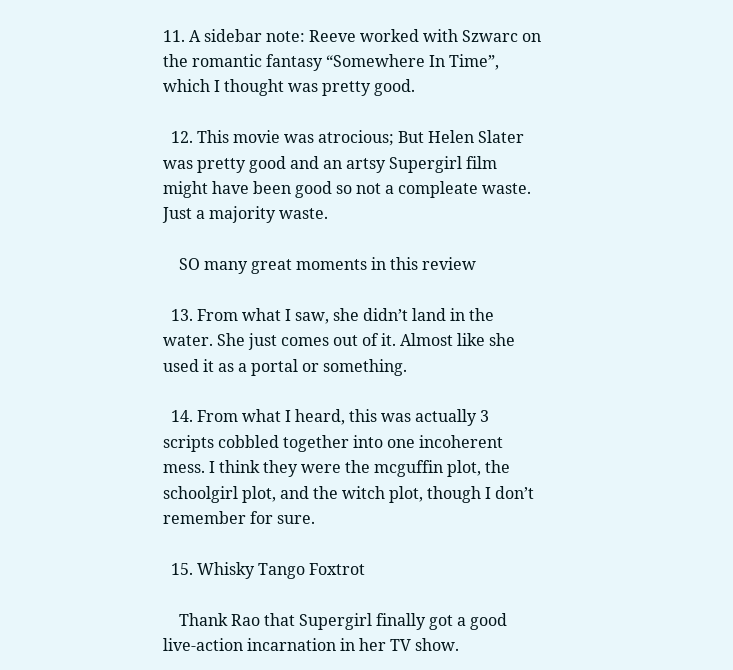11. A sidebar note: Reeve worked with Szwarc on the romantic fantasy “Somewhere In Time”, which I thought was pretty good.

  12. This movie was atrocious; But Helen Slater was pretty good and an artsy Supergirl film might have been good so not a compleate waste. Just a majority waste.

    SO many great moments in this review

  13. From what I saw, she didn’t land in the water. She just comes out of it. Almost like she used it as a portal or something.

  14. From what I heard, this was actually 3 scripts cobbled together into one incoherent mess. I think they were the mcguffin plot, the schoolgirl plot, and the witch plot, though I don’t remember for sure.

  15. Whisky Tango Foxtrot

    Thank Rao that Supergirl finally got a good live-action incarnation in her TV show.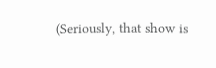(Seriously, that show is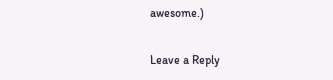awesome.)

Leave a Reply